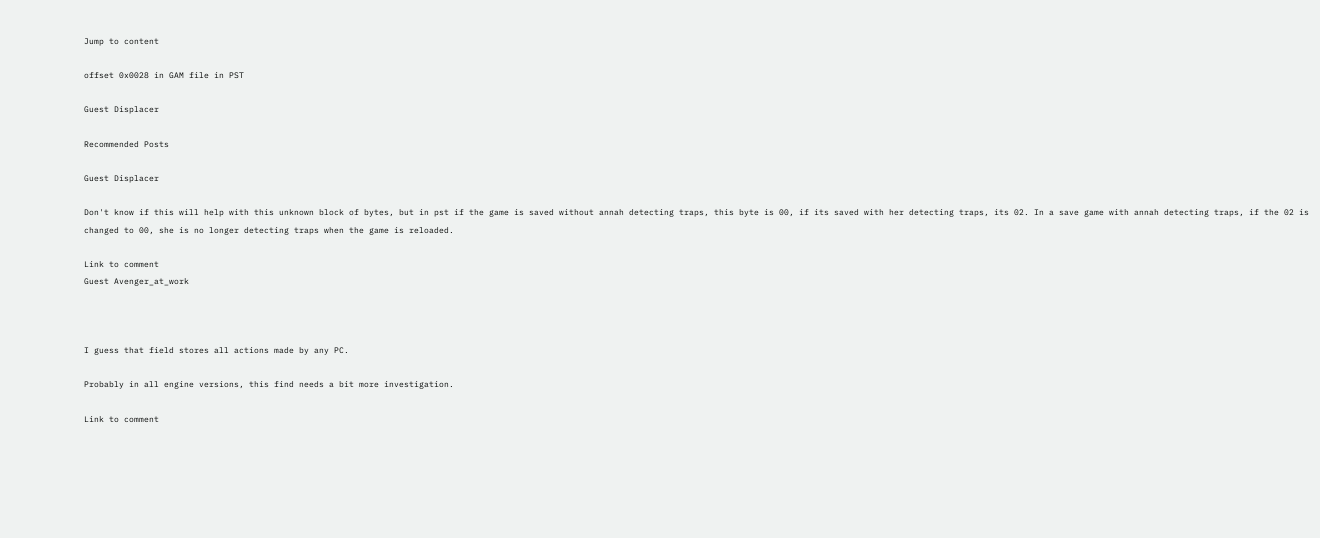Jump to content

offset 0x0028 in GAM file in PST

Guest Displacer

Recommended Posts

Guest Displacer

Don't know if this will help with this unknown block of bytes, but in pst if the game is saved without annah detecting traps, this byte is 00, if its saved with her detecting traps, its 02. In a save game with annah detecting traps, if the 02 is changed to 00, she is no longer detecting traps when the game is reloaded.

Link to comment
Guest Avenger_at_work



I guess that field stores all actions made by any PC.

Probably in all engine versions, this find needs a bit more investigation.

Link to comment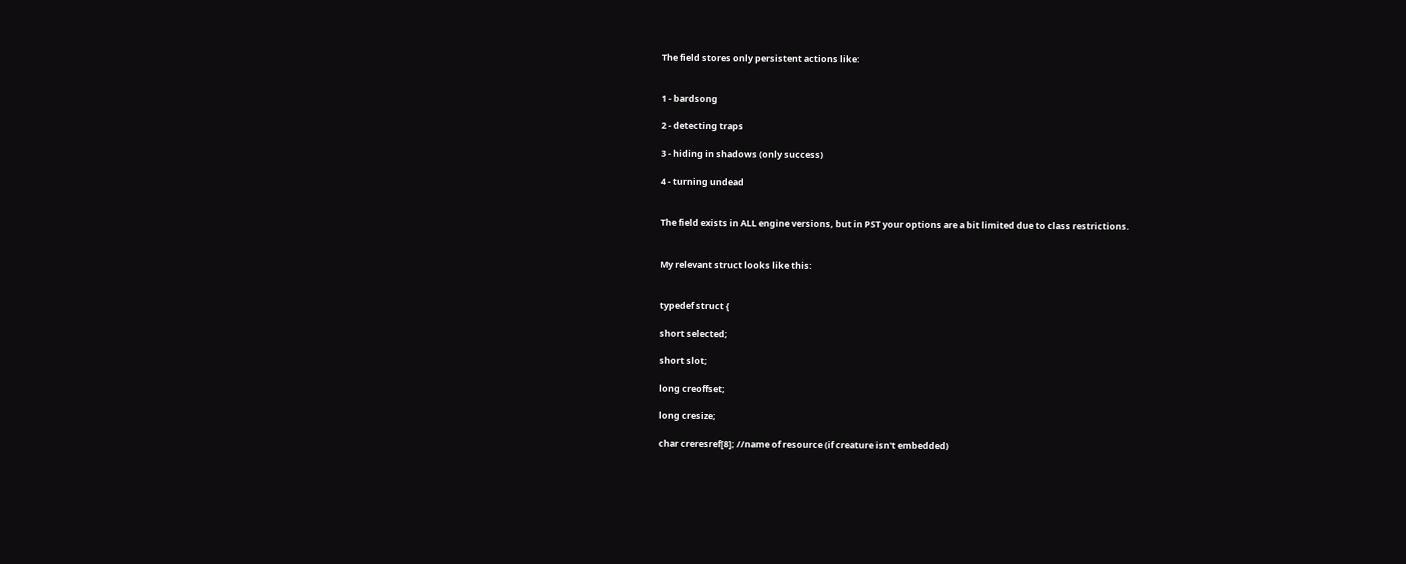The field stores only persistent actions like:


1 - bardsong

2 - detecting traps

3 - hiding in shadows (only success)

4 - turning undead


The field exists in ALL engine versions, but in PST your options are a bit limited due to class restrictions.


My relevant struct looks like this:


typedef struct {

short selected;

short slot;

long creoffset;

long cresize;

char creresref[8]; //name of resource (if creature isn't embedded)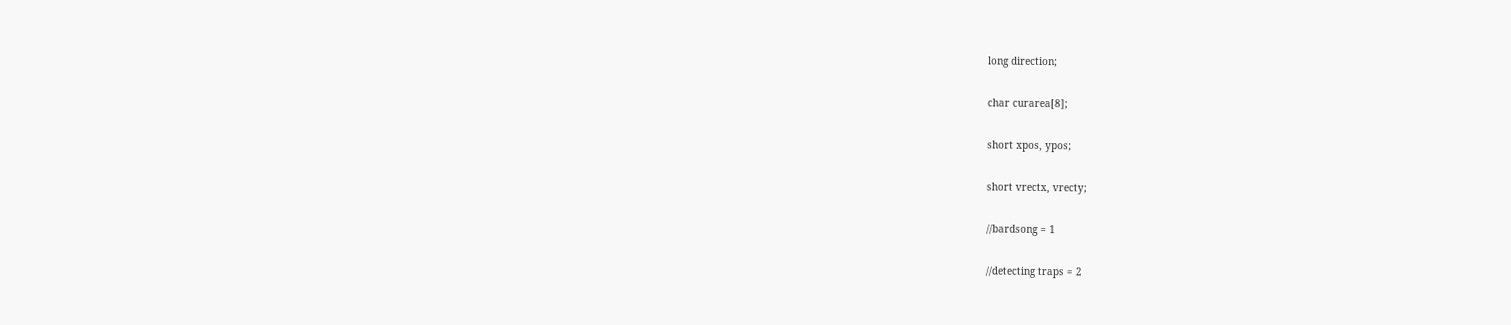long direction;

char curarea[8];

short xpos, ypos;

short vrectx, vrecty;

//bardsong = 1

//detecting traps = 2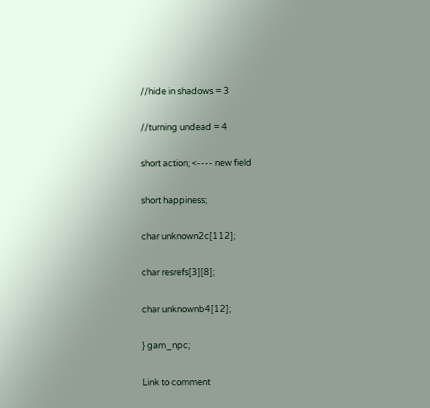//hide in shadows = 3

//turning undead = 4

short action; <---- new field

short happiness;

char unknown2c[112];

char resrefs[3][8];

char unknownb4[12];

} gam_npc;

Link to comment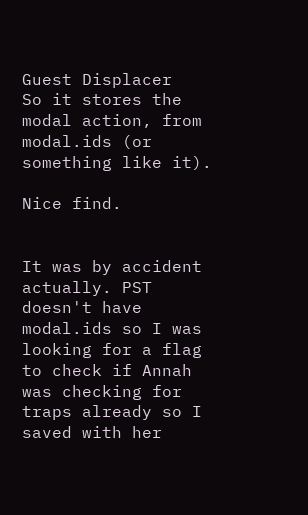Guest Displacer
So it stores the modal action, from modal.ids (or something like it).

Nice find.


It was by accident actually. PST doesn't have modal.ids so I was looking for a flag to check if Annah was checking for traps already so I saved with her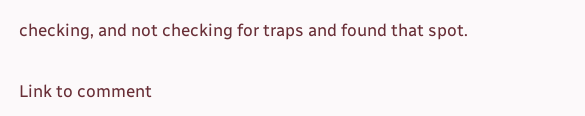checking, and not checking for traps and found that spot.

Link to comment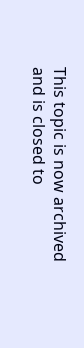This topic is now archived and is closed to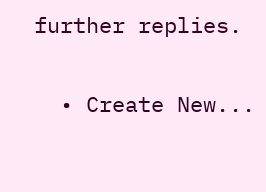further replies.

  • Create New...